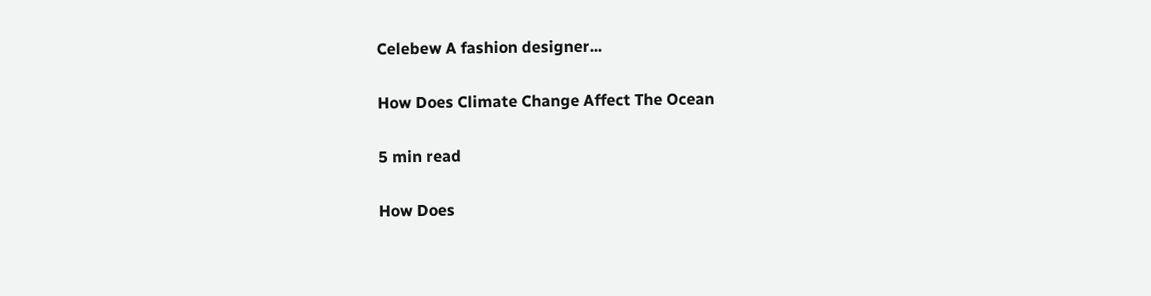Celebew A fashion designer...

How Does Climate Change Affect The Ocean

5 min read

How Does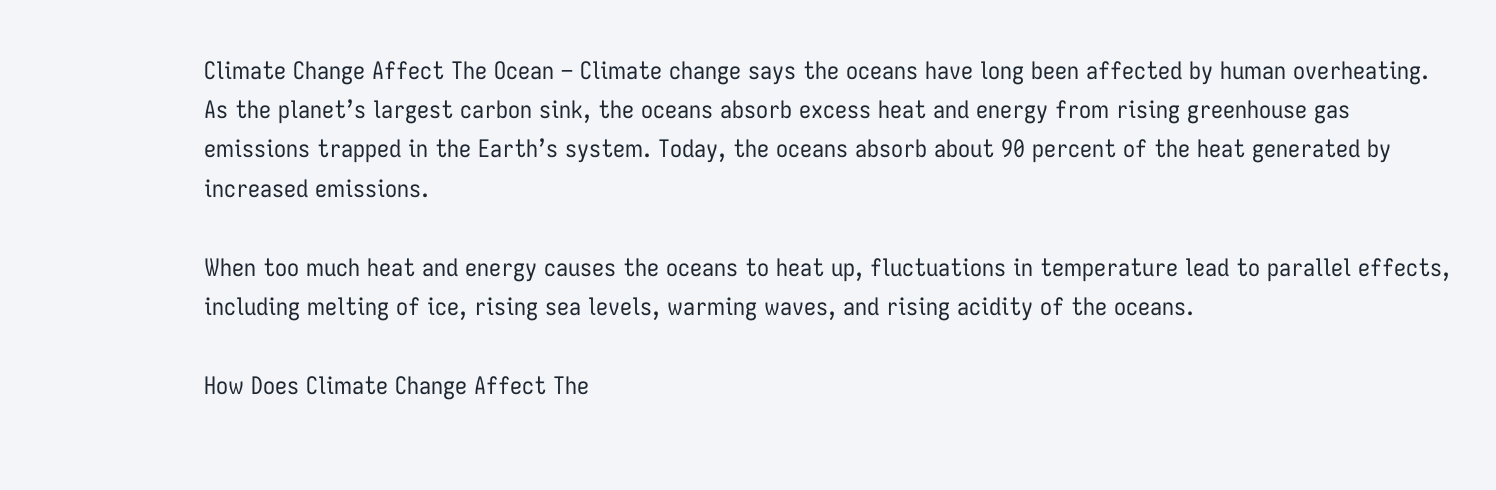Climate Change Affect The Ocean – Climate change says the oceans have long been affected by human overheating. As the planet’s largest carbon sink, the oceans absorb excess heat and energy from rising greenhouse gas emissions trapped in the Earth’s system. Today, the oceans absorb about 90 percent of the heat generated by increased emissions.

When too much heat and energy causes the oceans to heat up, fluctuations in temperature lead to parallel effects, including melting of ice, rising sea levels, warming waves, and rising acidity of the oceans.

How Does Climate Change Affect The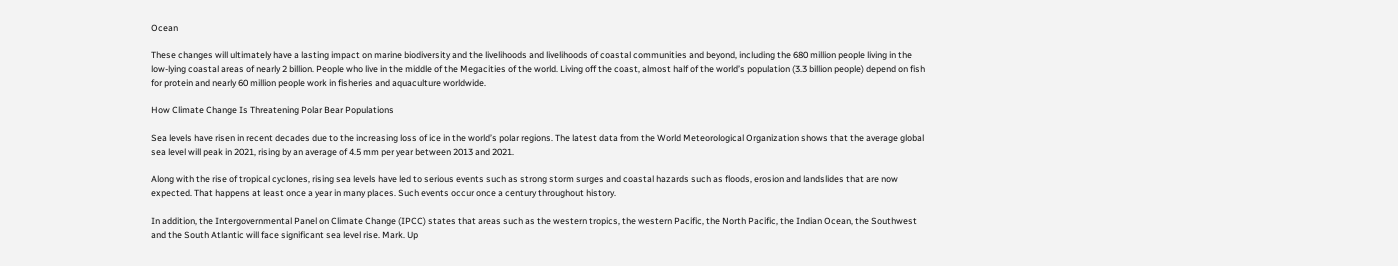Ocean

These changes will ultimately have a lasting impact on marine biodiversity and the livelihoods and livelihoods of coastal communities and beyond, including the 680 million people living in the low-lying coastal areas of nearly 2 billion. People who live in the middle of the Megacities of the world. Living off the coast, almost half of the world’s population (3.3 billion people) depend on fish for protein and nearly 60 million people work in fisheries and aquaculture worldwide.

How Climate Change Is Threatening Polar Bear Populations

Sea levels have risen in recent decades due to the increasing loss of ice in the world’s polar regions. The latest data from the World Meteorological Organization shows that the average global sea level will peak in 2021, rising by an average of 4.5 mm per year between 2013 and 2021.

Along with the rise of tropical cyclones, rising sea levels have led to serious events such as strong storm surges and coastal hazards such as floods, erosion and landslides that are now expected. That happens at least once a year in many places. Such events occur once a century throughout history.

In addition, the Intergovernmental Panel on Climate Change (IPCC) states that areas such as the western tropics, the western Pacific, the North Pacific, the Indian Ocean, the Southwest and the South Atlantic will face significant sea level rise. Mark. Up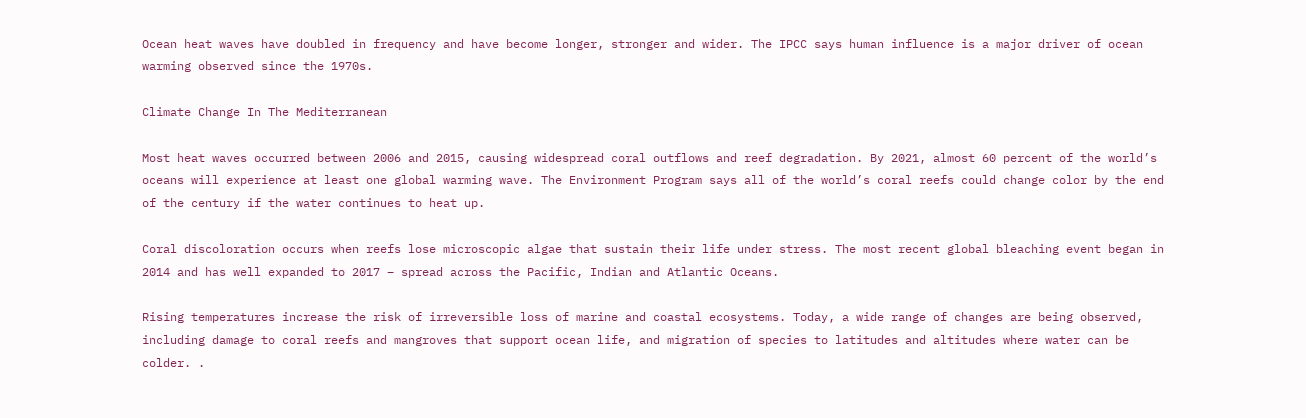Ocean heat waves have doubled in frequency and have become longer, stronger and wider. The IPCC says human influence is a major driver of ocean warming observed since the 1970s.

Climate Change In The Mediterranean

Most heat waves occurred between 2006 and 2015, causing widespread coral outflows and reef degradation. By 2021, almost 60 percent of the world’s oceans will experience at least one global warming wave. The Environment Program says all of the world’s coral reefs could change color by the end of the century if the water continues to heat up.

Coral discoloration occurs when reefs lose microscopic algae that sustain their life under stress. The most recent global bleaching event began in 2014 and has well expanded to 2017 – spread across the Pacific, Indian and Atlantic Oceans.

Rising temperatures increase the risk of irreversible loss of marine and coastal ecosystems. Today, a wide range of changes are being observed, including damage to coral reefs and mangroves that support ocean life, and migration of species to latitudes and altitudes where water can be colder. .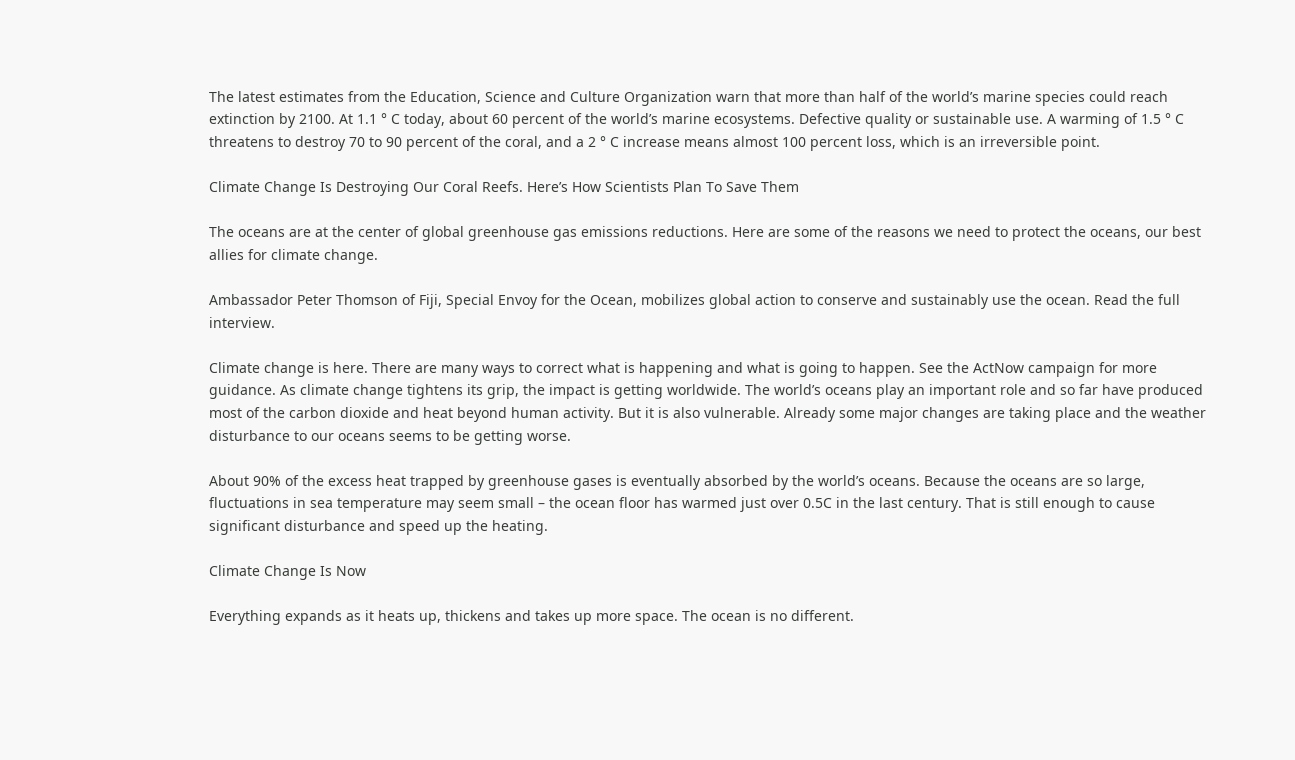The latest estimates from the Education, Science and Culture Organization warn that more than half of the world’s marine species could reach extinction by 2100. At 1.1 ° C today, about 60 percent of the world’s marine ecosystems. Defective quality or sustainable use. A warming of 1.5 ° C threatens to destroy 70 to 90 percent of the coral, and a 2 ° C increase means almost 100 percent loss, which is an irreversible point.

Climate Change Is Destroying Our Coral Reefs. Here’s How Scientists Plan To Save Them

The oceans are at the center of global greenhouse gas emissions reductions. Here are some of the reasons we need to protect the oceans, our best allies for climate change.

Ambassador Peter Thomson of Fiji, Special Envoy for the Ocean, mobilizes global action to conserve and sustainably use the ocean. Read the full interview.

Climate change is here. There are many ways to correct what is happening and what is going to happen. See the ActNow campaign for more guidance. As climate change tightens its grip, the impact is getting worldwide. The world’s oceans play an important role and so far have produced most of the carbon dioxide and heat beyond human activity. But it is also vulnerable. Already some major changes are taking place and the weather disturbance to our oceans seems to be getting worse.

About 90% of the excess heat trapped by greenhouse gases is eventually absorbed by the world’s oceans. Because the oceans are so large, fluctuations in sea temperature may seem small – the ocean floor has warmed just over 0.5C in the last century. That is still enough to cause significant disturbance and speed up the heating.

Climate Change Is Now

Everything expands as it heats up, thickens and takes up more space. The ocean is no different.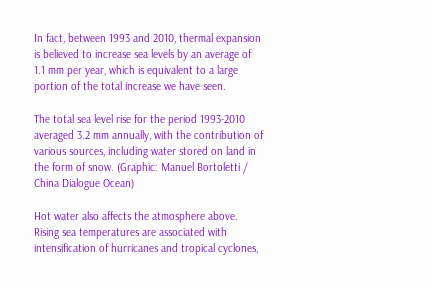In fact, between 1993 and 2010, thermal expansion is believed to increase sea levels by an average of 1.1 mm per year, which is equivalent to a large portion of the total increase we have seen.

The total sea level rise for the period 1993-2010 averaged 3.2 mm annually, with the contribution of various sources, including water stored on land in the form of snow. (Graphic: Manuel Bortoletti / China Dialogue Ocean)

Hot water also affects the atmosphere above. Rising sea temperatures are associated with intensification of hurricanes and tropical cyclones,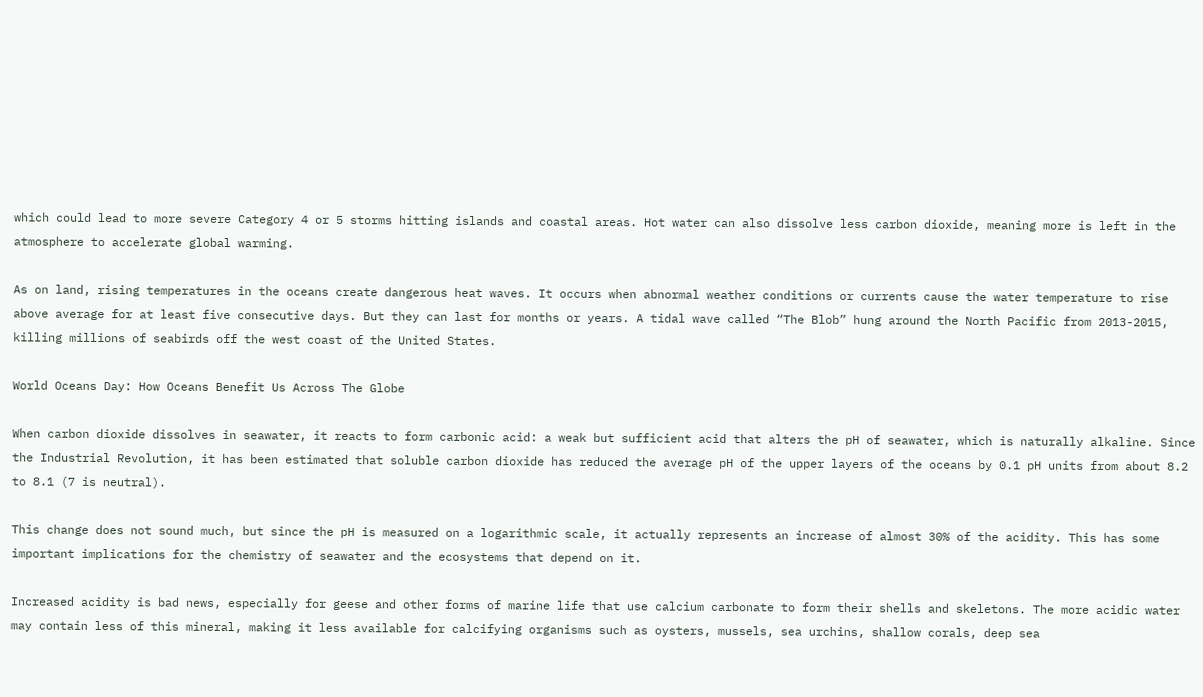which could lead to more severe Category 4 or 5 storms hitting islands and coastal areas. Hot water can also dissolve less carbon dioxide, meaning more is left in the atmosphere to accelerate global warming.

As on land, rising temperatures in the oceans create dangerous heat waves. It occurs when abnormal weather conditions or currents cause the water temperature to rise above average for at least five consecutive days. But they can last for months or years. A tidal wave called “The Blob” hung around the North Pacific from 2013-2015, killing millions of seabirds off the west coast of the United States.

World Oceans Day: How Oceans Benefit Us Across The Globe

When carbon dioxide dissolves in seawater, it reacts to form carbonic acid: a weak but sufficient acid that alters the pH of seawater, which is naturally alkaline. Since the Industrial Revolution, it has been estimated that soluble carbon dioxide has reduced the average pH of the upper layers of the oceans by 0.1 pH units from about 8.2 to 8.1 (7 is neutral).

This change does not sound much, but since the pH is measured on a logarithmic scale, it actually represents an increase of almost 30% of the acidity. This has some important implications for the chemistry of seawater and the ecosystems that depend on it.

Increased acidity is bad news, especially for geese and other forms of marine life that use calcium carbonate to form their shells and skeletons. The more acidic water may contain less of this mineral, making it less available for calcifying organisms such as oysters, mussels, sea urchins, shallow corals, deep sea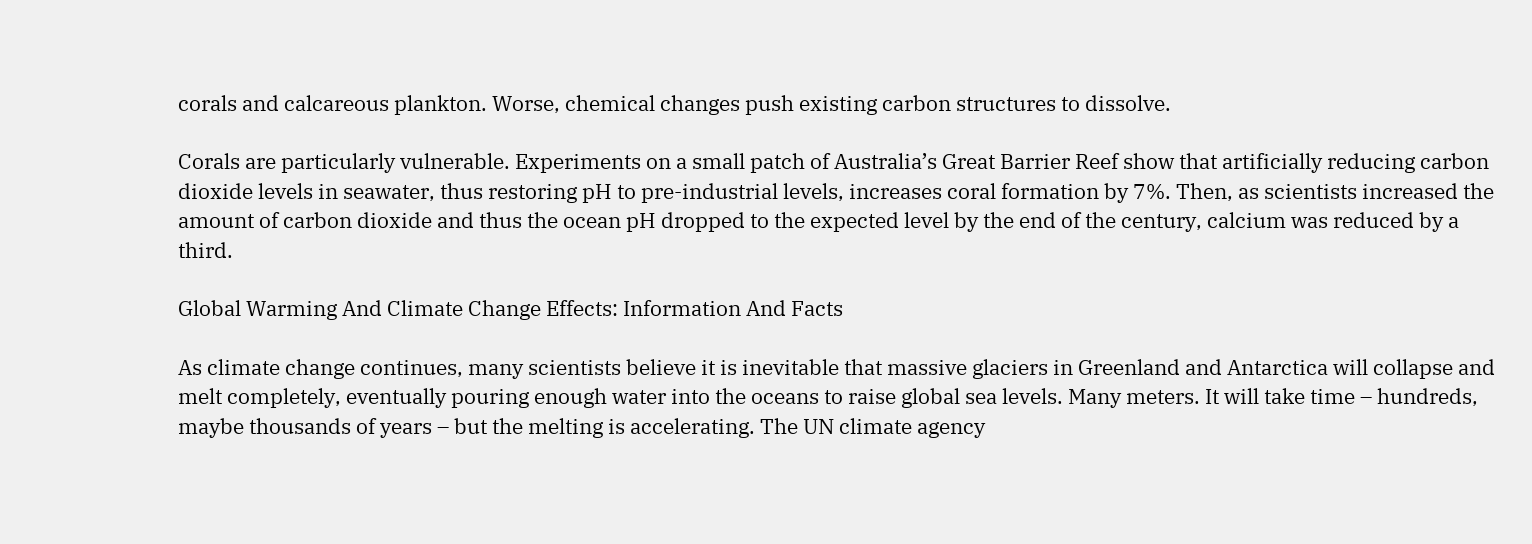corals and calcareous plankton. Worse, chemical changes push existing carbon structures to dissolve.

Corals are particularly vulnerable. Experiments on a small patch of Australia’s Great Barrier Reef show that artificially reducing carbon dioxide levels in seawater, thus restoring pH to pre-industrial levels, increases coral formation by 7%. Then, as scientists increased the amount of carbon dioxide and thus the ocean pH dropped to the expected level by the end of the century, calcium was reduced by a third.

Global Warming And Climate Change Effects: Information And Facts

As climate change continues, many scientists believe it is inevitable that massive glaciers in Greenland and Antarctica will collapse and melt completely, eventually pouring enough water into the oceans to raise global sea levels. Many meters. It will take time – hundreds, maybe thousands of years – but the melting is accelerating. The UN climate agency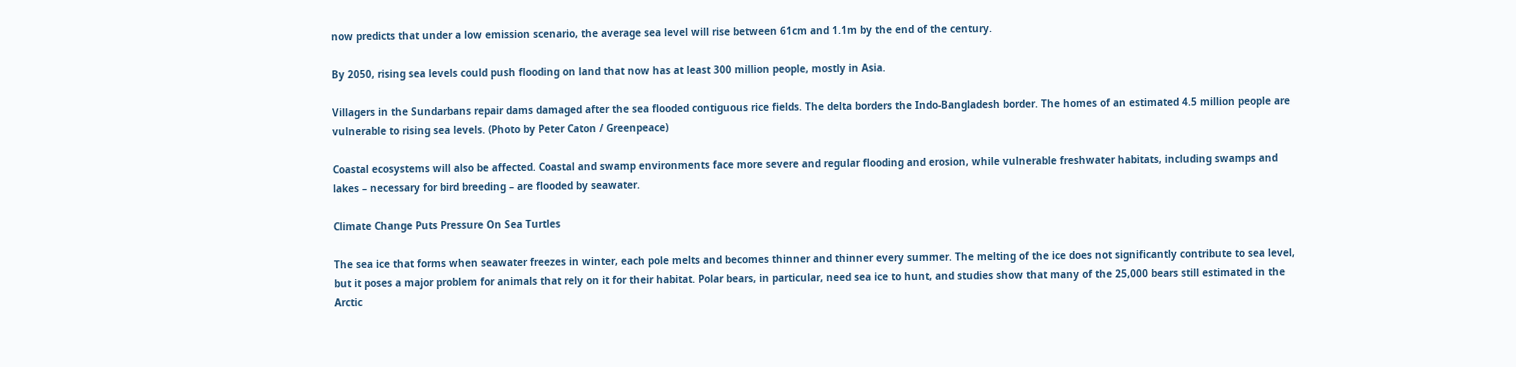now predicts that under a low emission scenario, the average sea level will rise between 61cm and 1.1m by the end of the century.

By 2050, rising sea levels could push flooding on land that now has at least 300 million people, mostly in Asia.

Villagers in the Sundarbans repair dams damaged after the sea flooded contiguous rice fields. The delta borders the Indo-Bangladesh border. The homes of an estimated 4.5 million people are vulnerable to rising sea levels. (Photo by Peter Caton / Greenpeace)

Coastal ecosystems will also be affected. Coastal and swamp environments face more severe and regular flooding and erosion, while vulnerable freshwater habitats, including swamps and lakes – necessary for bird breeding – are flooded by seawater.

Climate Change Puts Pressure On Sea Turtles

The sea ice that forms when seawater freezes in winter, each pole melts and becomes thinner and thinner every summer. The melting of the ice does not significantly contribute to sea level, but it poses a major problem for animals that rely on it for their habitat. Polar bears, in particular, need sea ice to hunt, and studies show that many of the 25,000 bears still estimated in the Arctic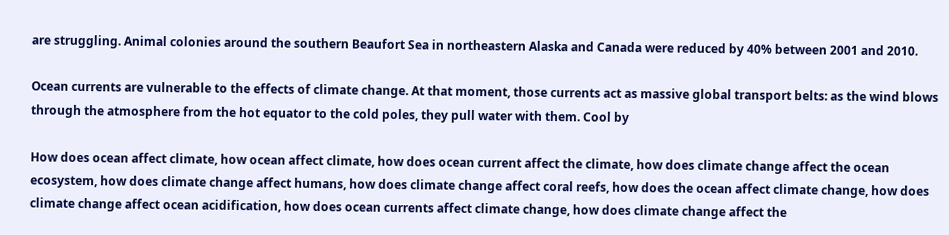are struggling. Animal colonies around the southern Beaufort Sea in northeastern Alaska and Canada were reduced by 40% between 2001 and 2010.

Ocean currents are vulnerable to the effects of climate change. At that moment, those currents act as massive global transport belts: as the wind blows through the atmosphere from the hot equator to the cold poles, they pull water with them. Cool by

How does ocean affect climate, how ocean affect climate, how does ocean current affect the climate, how does climate change affect the ocean ecosystem, how does climate change affect humans, how does climate change affect coral reefs, how does the ocean affect climate change, how does climate change affect ocean acidification, how does ocean currents affect climate change, how does climate change affect the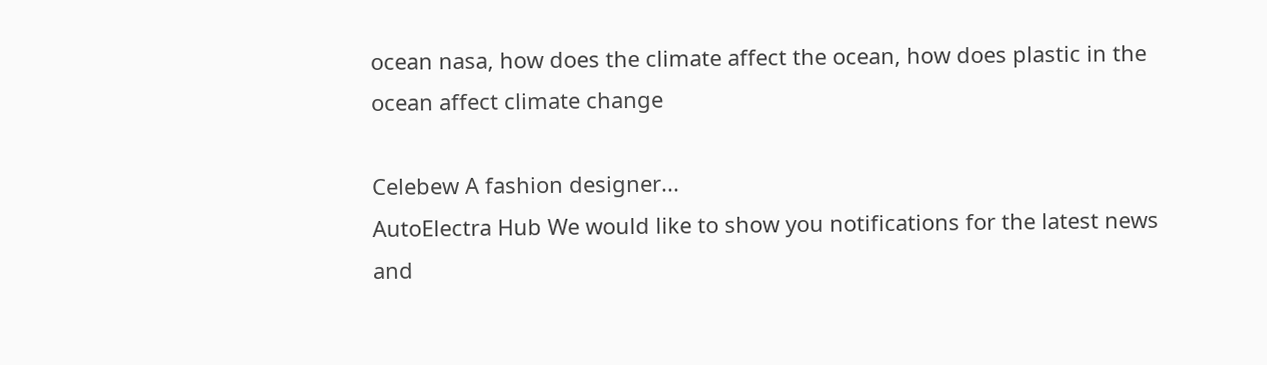ocean nasa, how does the climate affect the ocean, how does plastic in the ocean affect climate change

Celebew A fashion designer...
AutoElectra Hub We would like to show you notifications for the latest news and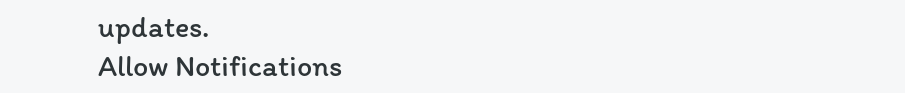updates.
Allow Notifications